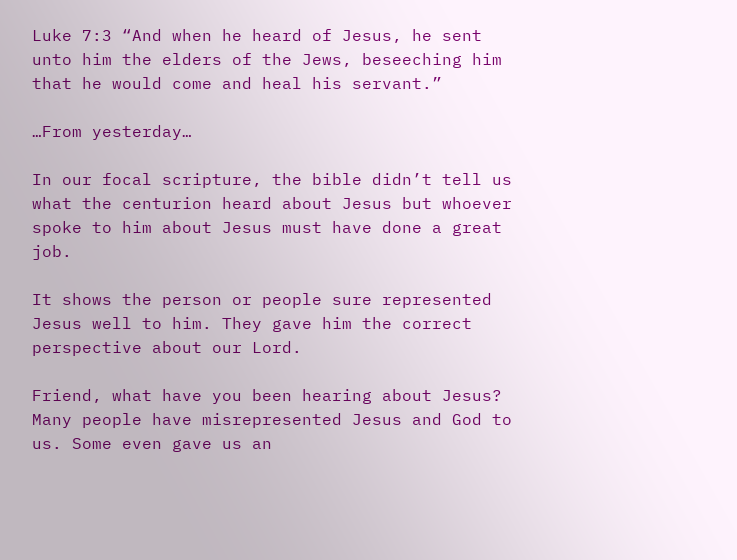Luke 7:3 “And when he heard of Jesus, he sent unto him the elders of the Jews, beseeching him that he would come and heal his servant.”

…From yesterday…

In our focal scripture, the bible didn’t tell us what the centurion heard about Jesus but whoever spoke to him about Jesus must have done a great job.

It shows the person or people sure represented Jesus well to him. They gave him the correct perspective about our Lord.

Friend, what have you been hearing about Jesus? Many people have misrepresented Jesus and God to us. Some even gave us an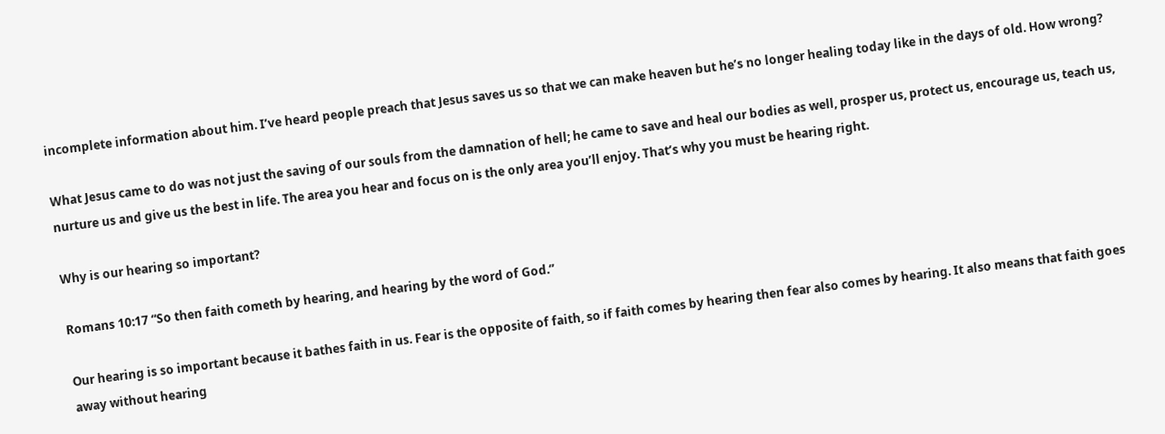incomplete information about him. I’ve heard people preach that Jesus saves us so that we can make heaven but he’s no longer healing today like in the days of old. How wrong?

What Jesus came to do was not just the saving of our souls from the damnation of hell; he came to save and heal our bodies as well, prosper us, protect us, encourage us, teach us, nurture us and give us the best in life. The area you hear and focus on is the only area you’ll enjoy. That’s why you must be hearing right.

Why is our hearing so important?

Romans 10:17 “So then faith cometh by hearing, and hearing by the word of God.”

Our hearing is so important because it bathes faith in us. Fear is the opposite of faith, so if faith comes by hearing then fear also comes by hearing. It also means that faith goes away without hearing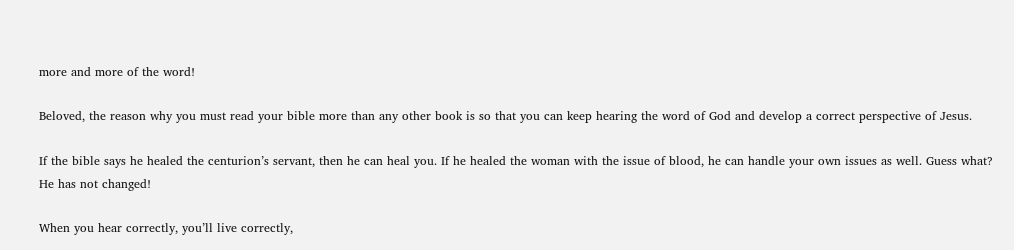more and more of the word!

Beloved, the reason why you must read your bible more than any other book is so that you can keep hearing the word of God and develop a correct perspective of Jesus.

If the bible says he healed the centurion’s servant, then he can heal you. If he healed the woman with the issue of blood, he can handle your own issues as well. Guess what? He has not changed!

When you hear correctly, you’ll live correctly,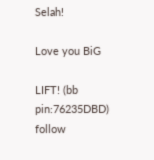Selah!

Love you BiG

LIFT! (bb pin:76235DBD)
follow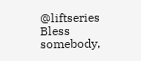@liftseries
Bless somebody,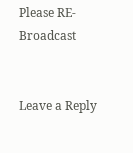Please RE-Broadcast


Leave a Reply